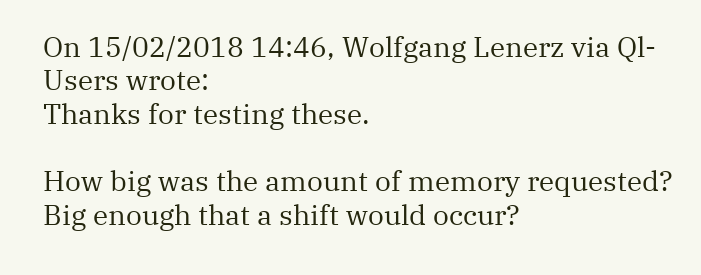On 15/02/2018 14:46, Wolfgang Lenerz via Ql-Users wrote:
Thanks for testing these.

How big was the amount of memory requested? Big enough that a shift would occur?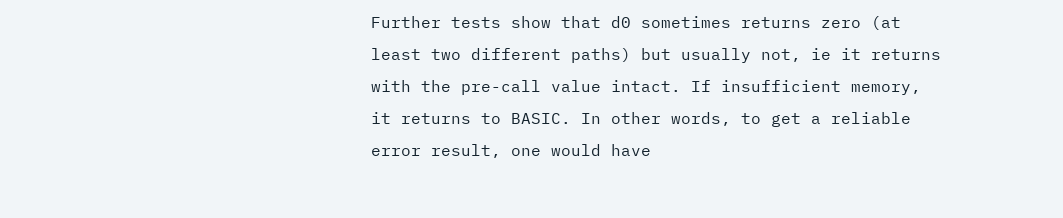Further tests show that d0 sometimes returns zero (at least two different paths) but usually not, ie it returns with the pre-call value intact. If insufficient memory, it returns to BASIC. In other words, to get a reliable error result, one would have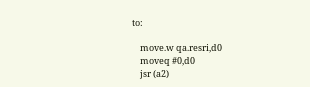to:

    move.w qa.resri,d0
    moveq #0,d0
    jsr (a2)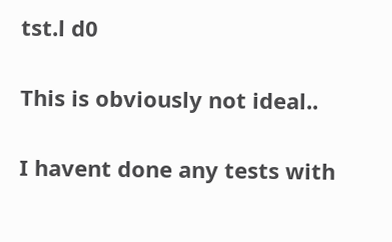tst.l d0

This is obviously not ideal..

I havent done any tests with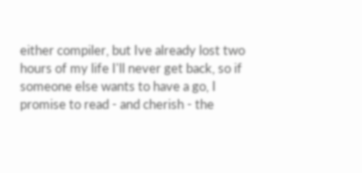either compiler, but Ive already lost two hours of my life I'll never get back, so if someone else wants to have a go, I promise to read - and cherish - the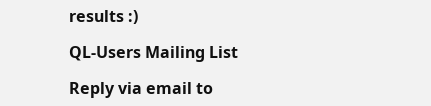results :)

QL-Users Mailing List

Reply via email to